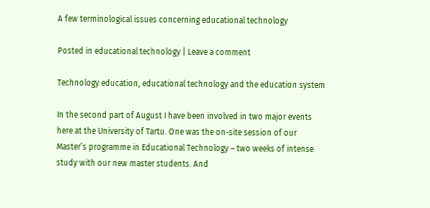A few terminological issues concerning educational technology

Posted in educational technology | Leave a comment

Technology education, educational technology and the education system

In the second part of August I have been involved in two major events here at the University of Tartu. One was the on-site session of our Master’s programme in Educational Technology – two weeks of intense study with our new master students. And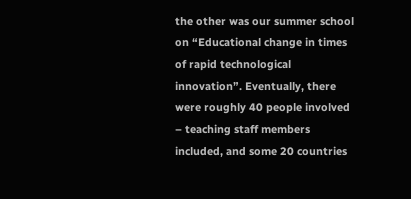the other was our summer school on “Educational change in times of rapid technological innovation”. Eventually, there were roughly 40 people involved – teaching staff members included, and some 20 countries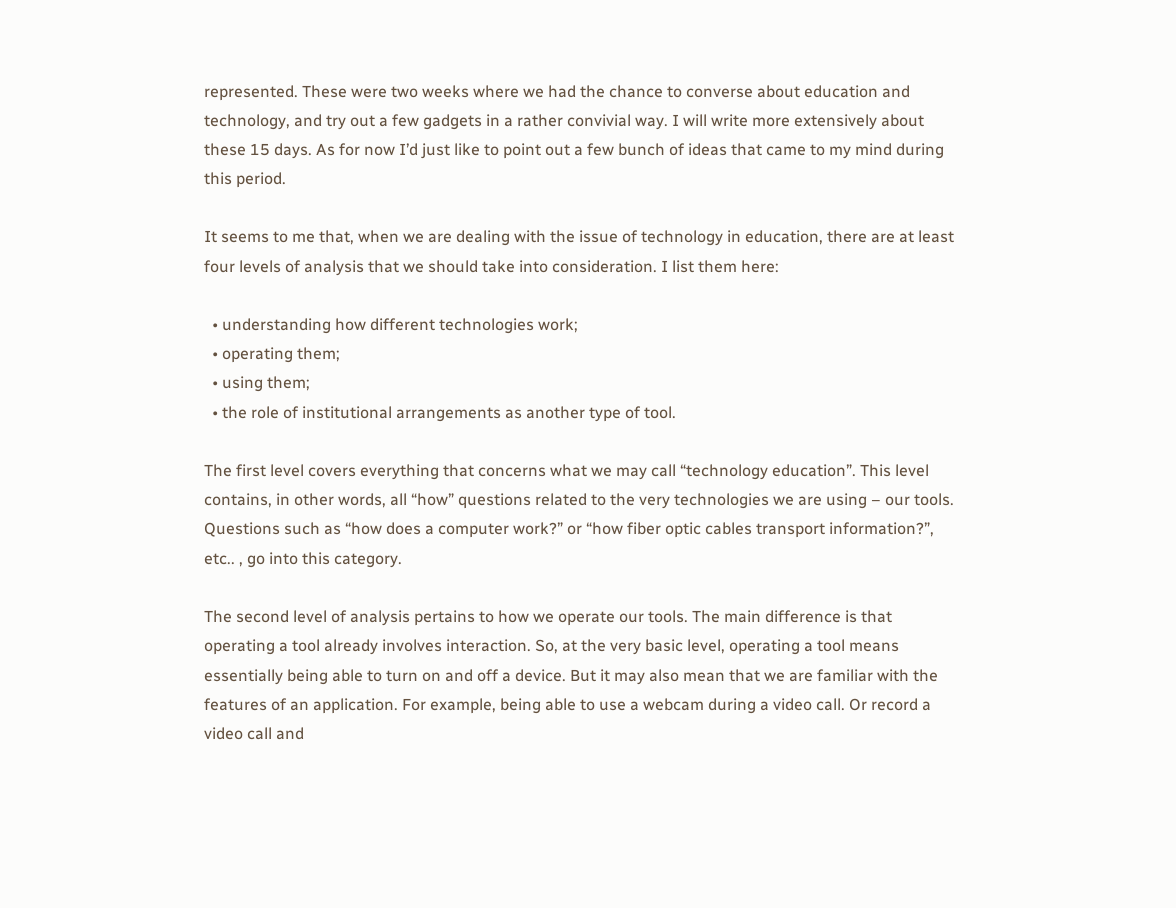represented. These were two weeks where we had the chance to converse about education and technology, and try out a few gadgets in a rather convivial way. I will write more extensively about these 15 days. As for now I’d just like to point out a few bunch of ideas that came to my mind during this period.

It seems to me that, when we are dealing with the issue of technology in education, there are at least four levels of analysis that we should take into consideration. I list them here:

  • understanding how different technologies work;
  • operating them;
  • using them;
  • the role of institutional arrangements as another type of tool.

The first level covers everything that concerns what we may call “technology education”. This level contains, in other words, all “how” questions related to the very technologies we are using – our tools. Questions such as “how does a computer work?” or “how fiber optic cables transport information?”, etc.. , go into this category.

The second level of analysis pertains to how we operate our tools. The main difference is that operating a tool already involves interaction. So, at the very basic level, operating a tool means essentially being able to turn on and off a device. But it may also mean that we are familiar with the features of an application. For example, being able to use a webcam during a video call. Or record a video call and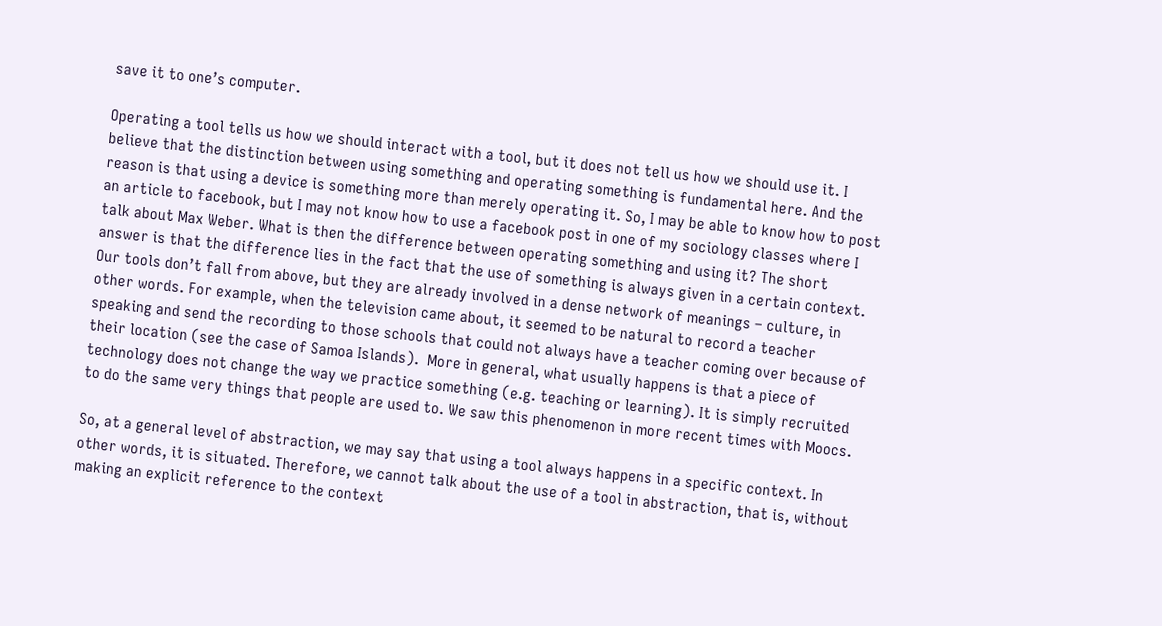save it to one’s computer.

Operating a tool tells us how we should interact with a tool, but it does not tell us how we should use it. I believe that the distinction between using something and operating something is fundamental here. And the reason is that using a device is something more than merely operating it. So, I may be able to know how to post an article to facebook, but I may not know how to use a facebook post in one of my sociology classes where I talk about Max Weber. What is then the difference between operating something and using it? The short answer is that the difference lies in the fact that the use of something is always given in a certain context. Our tools don’t fall from above, but they are already involved in a dense network of meanings – culture, in other words. For example, when the television came about, it seemed to be natural to record a teacher speaking and send the recording to those schools that could not always have a teacher coming over because of their location (see the case of Samoa Islands).  More in general, what usually happens is that a piece of technology does not change the way we practice something (e.g. teaching or learning). It is simply recruited to do the same very things that people are used to. We saw this phenomenon in more recent times with Moocs.

So, at a general level of abstraction, we may say that using a tool always happens in a specific context. In other words, it is situated. Therefore, we cannot talk about the use of a tool in abstraction, that is, without making an explicit reference to the context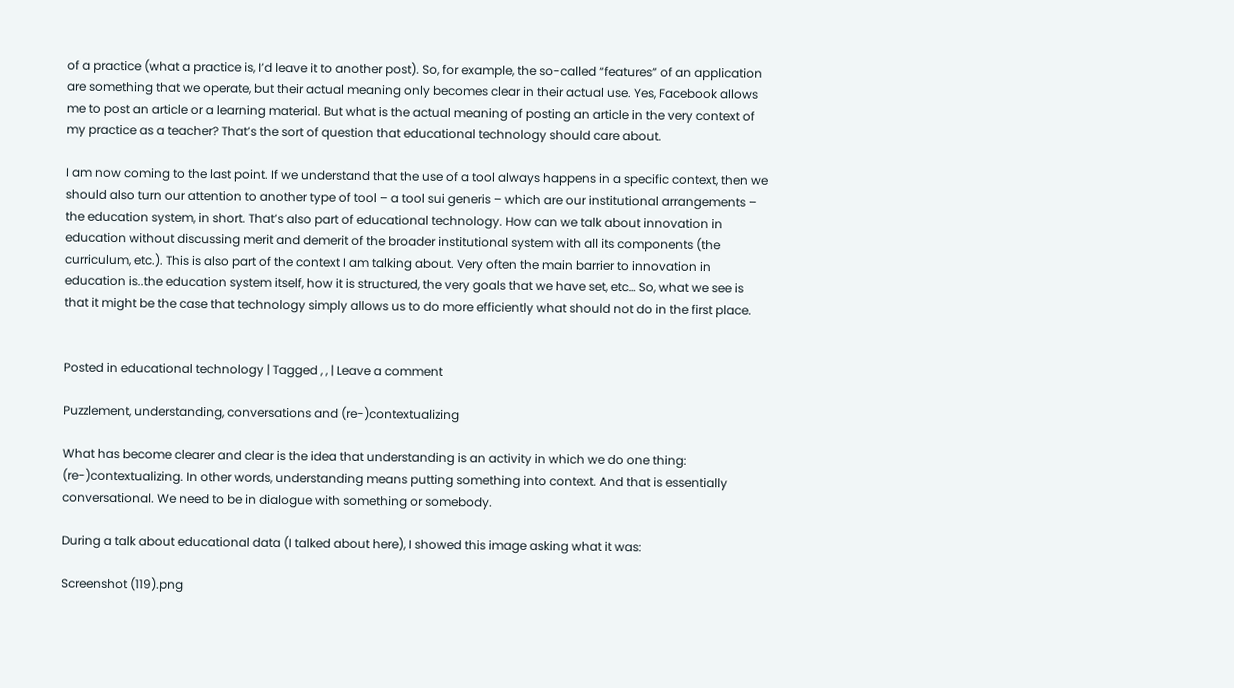of a practice (what a practice is, I’d leave it to another post). So, for example, the so-called “features” of an application are something that we operate, but their actual meaning only becomes clear in their actual use. Yes, Facebook allows me to post an article or a learning material. But what is the actual meaning of posting an article in the very context of my practice as a teacher? That’s the sort of question that educational technology should care about.

I am now coming to the last point. If we understand that the use of a tool always happens in a specific context, then we should also turn our attention to another type of tool – a tool sui generis – which are our institutional arrangements – the education system, in short. That’s also part of educational technology. How can we talk about innovation in education without discussing merit and demerit of the broader institutional system with all its components (the curriculum, etc.). This is also part of the context I am talking about. Very often the main barrier to innovation in education is..the education system itself, how it is structured, the very goals that we have set, etc… So, what we see is that it might be the case that technology simply allows us to do more efficiently what should not do in the first place.


Posted in educational technology | Tagged , , | Leave a comment

Puzzlement, understanding, conversations and (re-)contextualizing

What has become clearer and clear is the idea that understanding is an activity in which we do one thing: (re-)contextualizing. In other words, understanding means putting something into context. And that is essentially conversational. We need to be in dialogue with something or somebody.

During a talk about educational data (I talked about here), I showed this image asking what it was:

Screenshot (119).png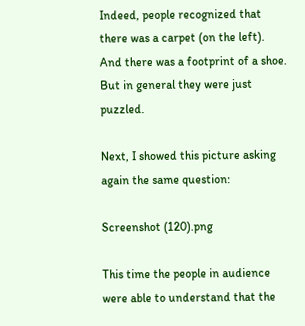Indeed, people recognized that there was a carpet (on the left). And there was a footprint of a shoe. But in general they were just puzzled.

Next, I showed this picture asking again the same question:

Screenshot (120).png

This time the people in audience were able to understand that the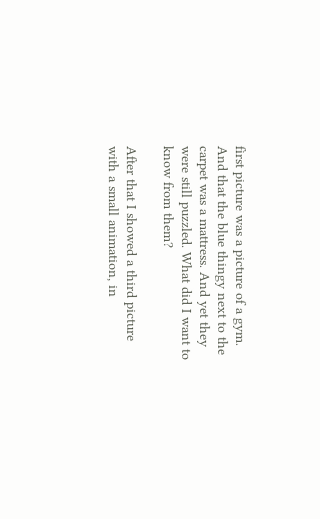first picture was a picture of a gym. And that the blue thingy next to the carpet was a mattress. And yet they were still puzzled. What did I want to know from them?

After that I showed a third picture with a small animation, in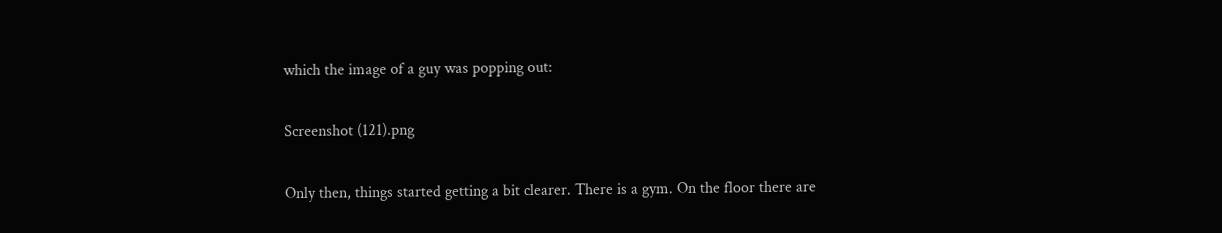which the image of a guy was popping out:

Screenshot (121).png

Only then, things started getting a bit clearer. There is a gym. On the floor there are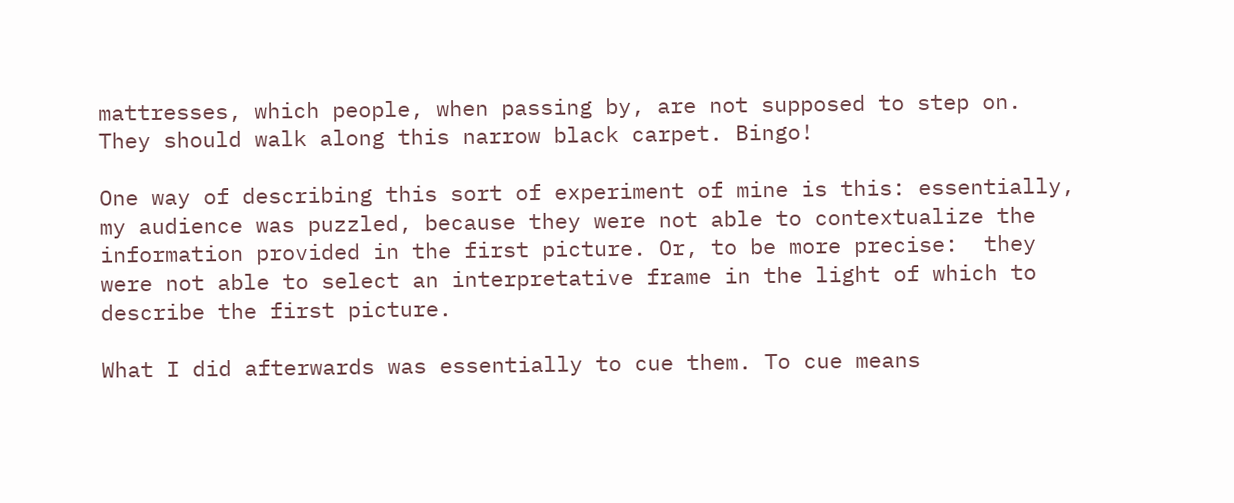mattresses, which people, when passing by, are not supposed to step on. They should walk along this narrow black carpet. Bingo!

One way of describing this sort of experiment of mine is this: essentially, my audience was puzzled, because they were not able to contextualize the information provided in the first picture. Or, to be more precise:  they were not able to select an interpretative frame in the light of which to describe the first picture.

What I did afterwards was essentially to cue them. To cue means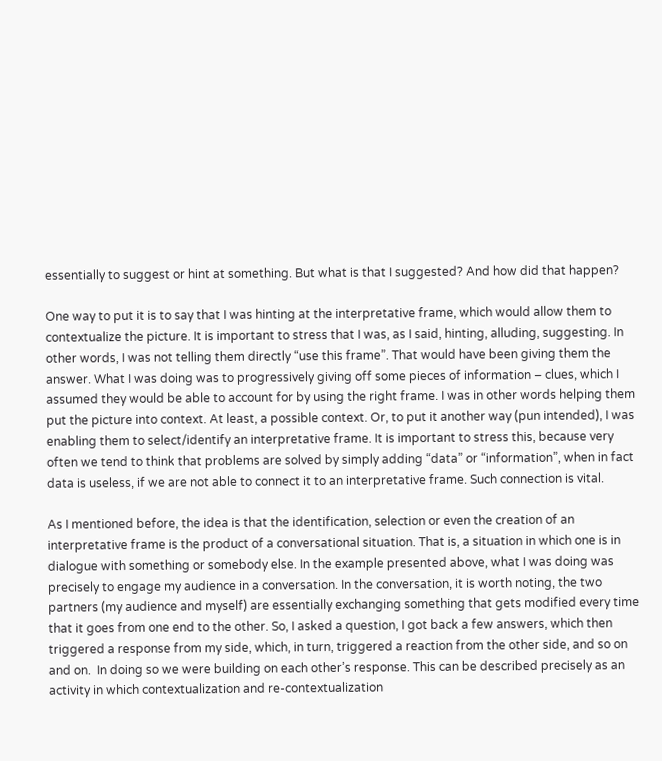essentially to suggest or hint at something. But what is that I suggested? And how did that happen?

One way to put it is to say that I was hinting at the interpretative frame, which would allow them to contextualize the picture. It is important to stress that I was, as I said, hinting, alluding, suggesting. In other words, I was not telling them directly “use this frame”. That would have been giving them the answer. What I was doing was to progressively giving off some pieces of information – clues, which I assumed they would be able to account for by using the right frame. I was in other words helping them put the picture into context. At least, a possible context. Or, to put it another way (pun intended), I was enabling them to select/identify an interpretative frame. It is important to stress this, because very often we tend to think that problems are solved by simply adding “data” or “information”, when in fact data is useless, if we are not able to connect it to an interpretative frame. Such connection is vital.

As I mentioned before, the idea is that the identification, selection or even the creation of an interpretative frame is the product of a conversational situation. That is, a situation in which one is in dialogue with something or somebody else. In the example presented above, what I was doing was precisely to engage my audience in a conversation. In the conversation, it is worth noting, the two partners (my audience and myself) are essentially exchanging something that gets modified every time that it goes from one end to the other. So, I asked a question, I got back a few answers, which then triggered a response from my side, which, in turn, triggered a reaction from the other side, and so on and on.  In doing so we were building on each other’s response. This can be described precisely as an activity in which contextualization and re-contextualization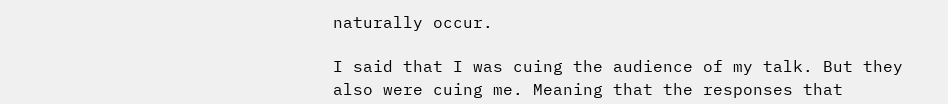naturally occur.

I said that I was cuing the audience of my talk. But they also were cuing me. Meaning that the responses that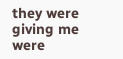they were giving me were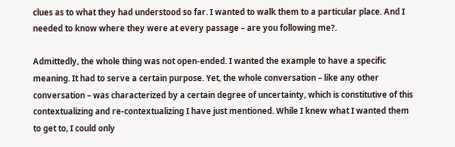clues as to what they had understood so far. I wanted to walk them to a particular place. And I needed to know where they were at every passage – are you following me?.

Admittedly, the whole thing was not open-ended. I wanted the example to have a specific meaning. It had to serve a certain purpose. Yet, the whole conversation – like any other conversation – was characterized by a certain degree of uncertainty, which is constitutive of this contextualizing and re-contextualizing I have just mentioned. While I knew what I wanted them to get to, I could only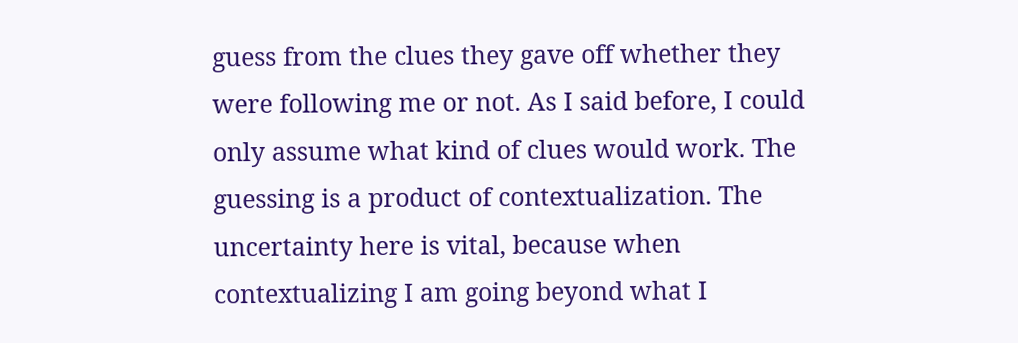guess from the clues they gave off whether they were following me or not. As I said before, I could only assume what kind of clues would work. The guessing is a product of contextualization. The uncertainty here is vital, because when contextualizing I am going beyond what I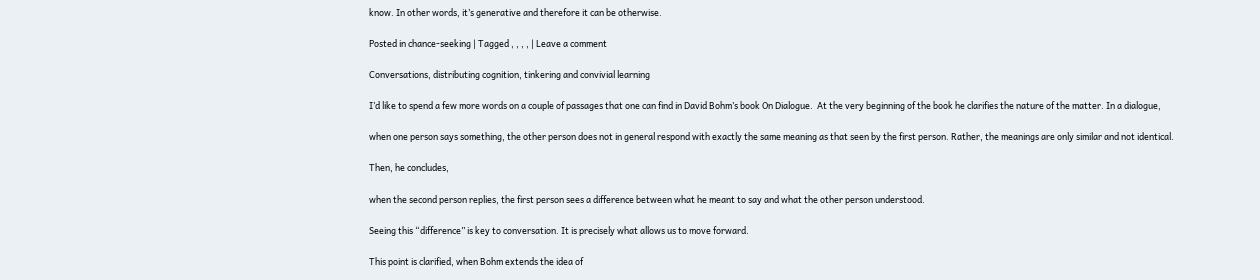know. In other words, it’s generative and therefore it can be otherwise.

Posted in chance-seeking | Tagged , , , , | Leave a comment

Conversations, distributing cognition, tinkering and convivial learning

I’d like to spend a few more words on a couple of passages that one can find in David Bohm’s book On Dialogue.  At the very beginning of the book he clarifies the nature of the matter. In a dialogue,

when one person says something, the other person does not in general respond with exactly the same meaning as that seen by the first person. Rather, the meanings are only similar and not identical.

Then, he concludes,

when the second person replies, the first person sees a difference between what he meant to say and what the other person understood.

Seeing this “difference” is key to conversation. It is precisely what allows us to move forward.

This point is clarified, when Bohm extends the idea of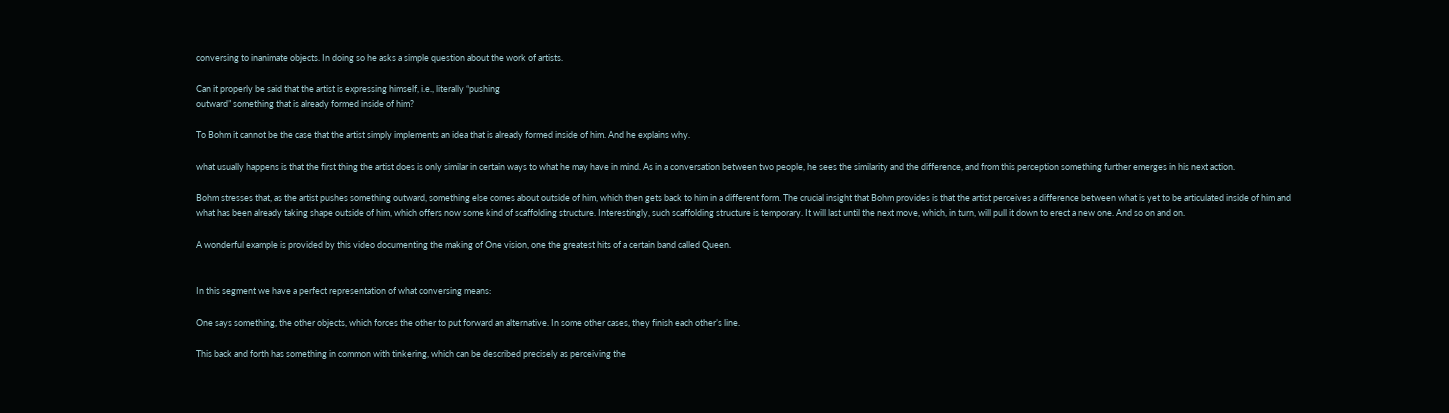conversing to inanimate objects. In doing so he asks a simple question about the work of artists.

Can it properly be said that the artist is expressing himself, i.e., literally “pushing
outward” something that is already formed inside of him?

To Bohm it cannot be the case that the artist simply implements an idea that is already formed inside of him. And he explains why.

what usually happens is that the first thing the artist does is only similar in certain ways to what he may have in mind. As in a conversation between two people, he sees the similarity and the difference, and from this perception something further emerges in his next action.

Bohm stresses that, as the artist pushes something outward, something else comes about outside of him, which then gets back to him in a different form. The crucial insight that Bohm provides is that the artist perceives a difference between what is yet to be articulated inside of him and what has been already taking shape outside of him, which offers now some kind of scaffolding structure. Interestingly, such scaffolding structure is temporary. It will last until the next move, which, in turn, will pull it down to erect a new one. And so on and on.

A wonderful example is provided by this video documenting the making of One vision, one the greatest hits of a certain band called Queen.


In this segment we have a perfect representation of what conversing means:

One says something, the other objects, which forces the other to put forward an alternative. In some other cases, they finish each other’s line.

This back and forth has something in common with tinkering, which can be described precisely as perceiving the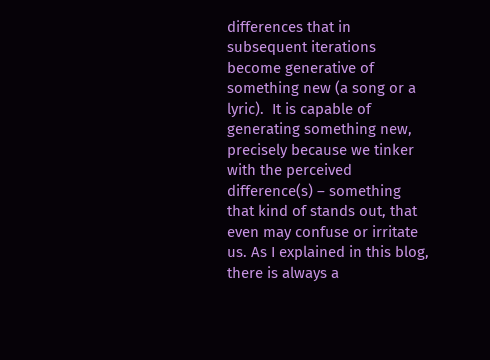differences that in subsequent iterations become generative of something new (a song or a lyric).  It is capable of generating something new, precisely because we tinker with the perceived difference(s) – something that kind of stands out, that even may confuse or irritate us. As I explained in this blog, there is always a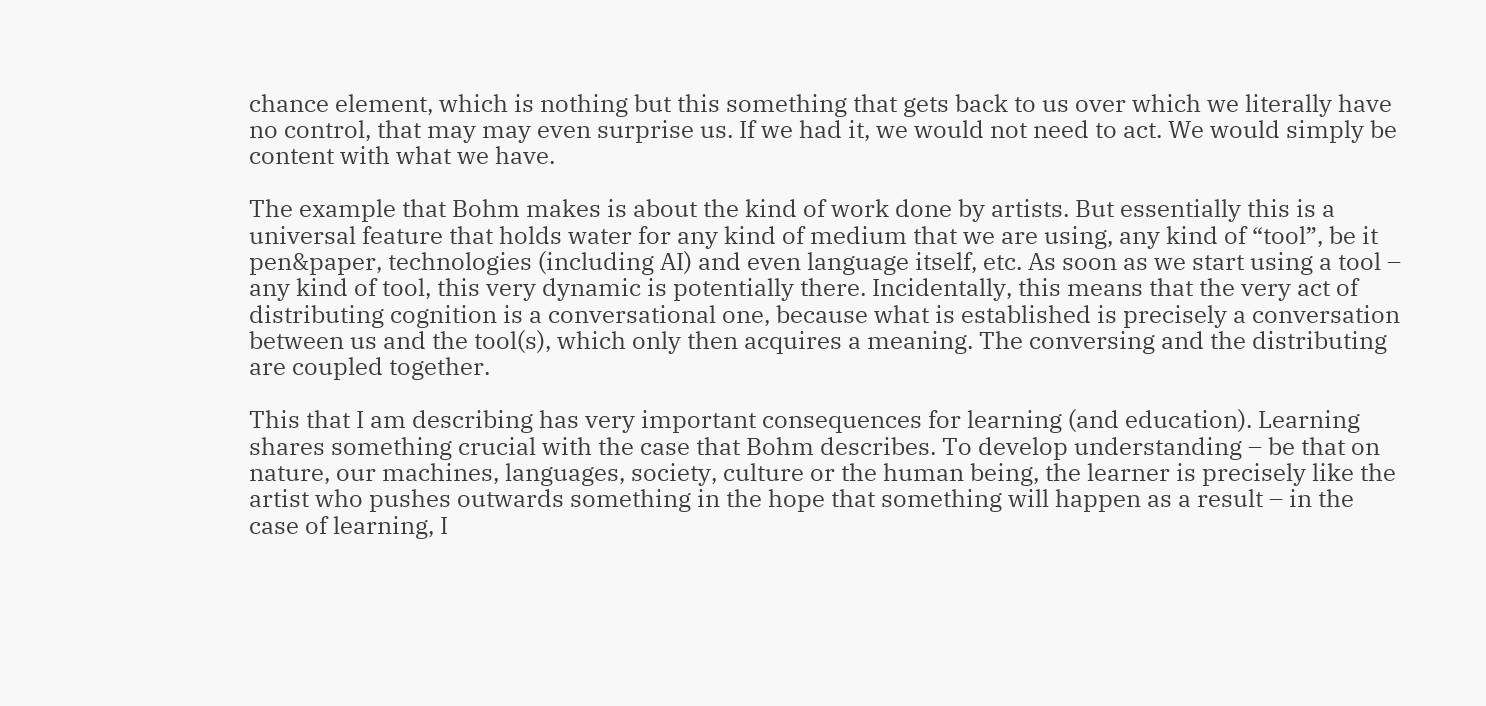chance element, which is nothing but this something that gets back to us over which we literally have no control, that may may even surprise us. If we had it, we would not need to act. We would simply be content with what we have.

The example that Bohm makes is about the kind of work done by artists. But essentially this is a universal feature that holds water for any kind of medium that we are using, any kind of “tool”, be it pen&paper, technologies (including AI) and even language itself, etc. As soon as we start using a tool – any kind of tool, this very dynamic is potentially there. Incidentally, this means that the very act of distributing cognition is a conversational one, because what is established is precisely a conversation between us and the tool(s), which only then acquires a meaning. The conversing and the distributing are coupled together.

This that I am describing has very important consequences for learning (and education). Learning shares something crucial with the case that Bohm describes. To develop understanding – be that on nature, our machines, languages, society, culture or the human being, the learner is precisely like the artist who pushes outwards something in the hope that something will happen as a result – in the case of learning, I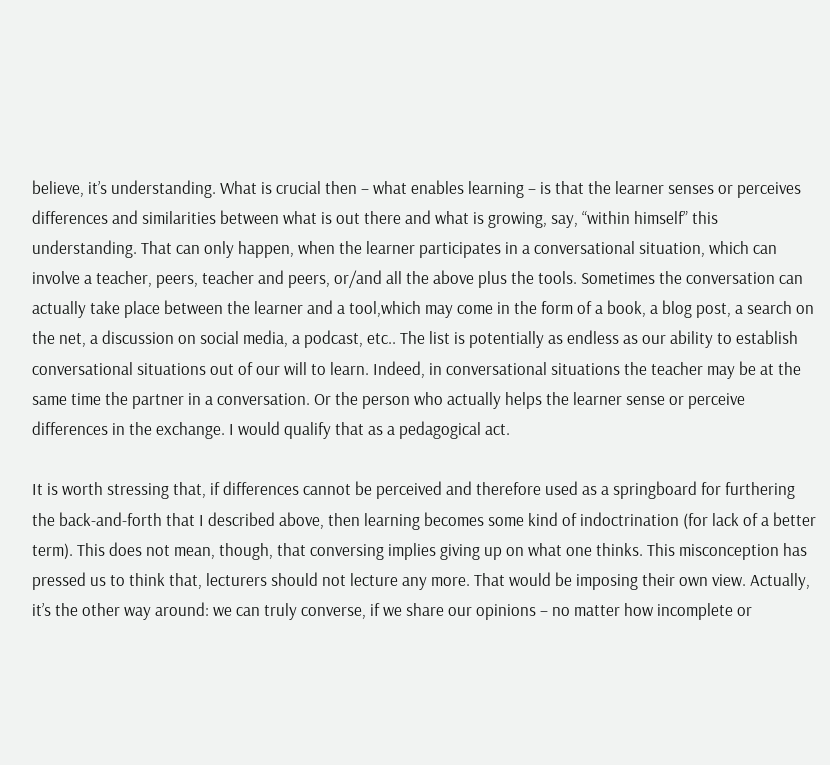believe, it’s understanding. What is crucial then – what enables learning – is that the learner senses or perceives differences and similarities between what is out there and what is growing, say, “within himself” this understanding. That can only happen, when the learner participates in a conversational situation, which can involve a teacher, peers, teacher and peers, or/and all the above plus the tools. Sometimes the conversation can actually take place between the learner and a tool,which may come in the form of a book, a blog post, a search on the net, a discussion on social media, a podcast, etc.. The list is potentially as endless as our ability to establish conversational situations out of our will to learn. Indeed, in conversational situations the teacher may be at the same time the partner in a conversation. Or the person who actually helps the learner sense or perceive differences in the exchange. I would qualify that as a pedagogical act.

It is worth stressing that, if differences cannot be perceived and therefore used as a springboard for furthering the back-and-forth that I described above, then learning becomes some kind of indoctrination (for lack of a better term). This does not mean, though, that conversing implies giving up on what one thinks. This misconception has pressed us to think that, lecturers should not lecture any more. That would be imposing their own view. Actually, it’s the other way around: we can truly converse, if we share our opinions – no matter how incomplete or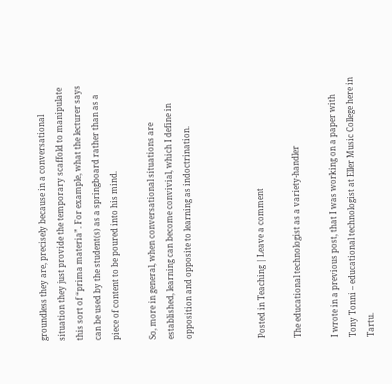groundless they are, precisely because in a conversational situation they just provide the temporary scaffold to manipulate this sort of “prima materia”. For example, what the lecturer says can be used by the student(s) as a springboard rather than as a piece of content to be poured into his mind.

So, more in general, when conversational situations are established, learning can become convivial, which I define in opposition and opposite to learning as indoctrination.



Posted in Teaching | Leave a comment

The educational technologist as a variety-handler

I wrote in a previous post, that I was working on a paper with Tony Tonni – educational technologist at Eller Music College here in Tartu.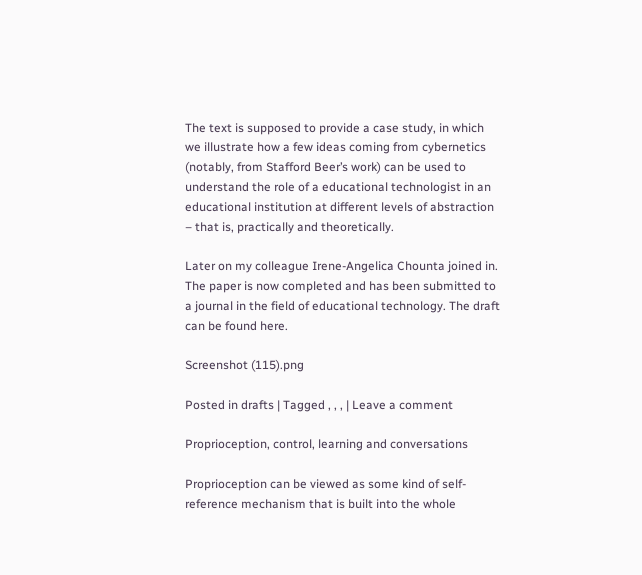The text is supposed to provide a case study, in which we illustrate how a few ideas coming from cybernetics (notably, from Stafford Beer’s work) can be used to understand the role of a educational technologist in an educational institution at different levels of abstraction – that is, practically and theoretically.

Later on my colleague Irene-Angelica Chounta joined in. The paper is now completed and has been submitted to a journal in the field of educational technology. The draft can be found here.

Screenshot (115).png

Posted in drafts | Tagged , , , | Leave a comment

Proprioception, control, learning and conversations

Proprioception can be viewed as some kind of self-reference mechanism that is built into the whole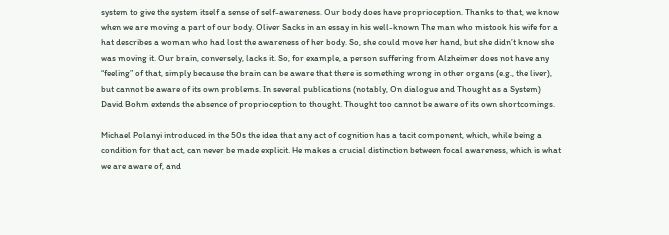system to give the system itself a sense of self-awareness. Our body does have proprioception. Thanks to that, we know when we are moving a part of our body. Oliver Sacks in an essay in his well-known The man who mistook his wife for a hat describes a woman who had lost the awareness of her body. So, she could move her hand, but she didn’t know she was moving it. Our brain, conversely, lacks it. So, for example, a person suffering from Alzheimer does not have any “feeling” of that, simply because the brain can be aware that there is something wrong in other organs (e.g., the liver), but cannot be aware of its own problems. In several publications (notably, On dialogue and Thought as a System) David Bohm extends the absence of proprioception to thought. Thought too cannot be aware of its own shortcomings.

Michael Polanyi introduced in the 50s the idea that any act of cognition has a tacit component, which, while being a condition for that act, can never be made explicit. He makes a crucial distinction between focal awareness, which is what we are aware of, and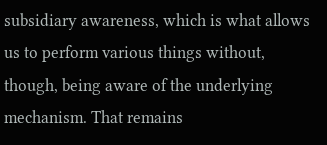subsidiary awareness, which is what allows us to perform various things without, though, being aware of the underlying mechanism. That remains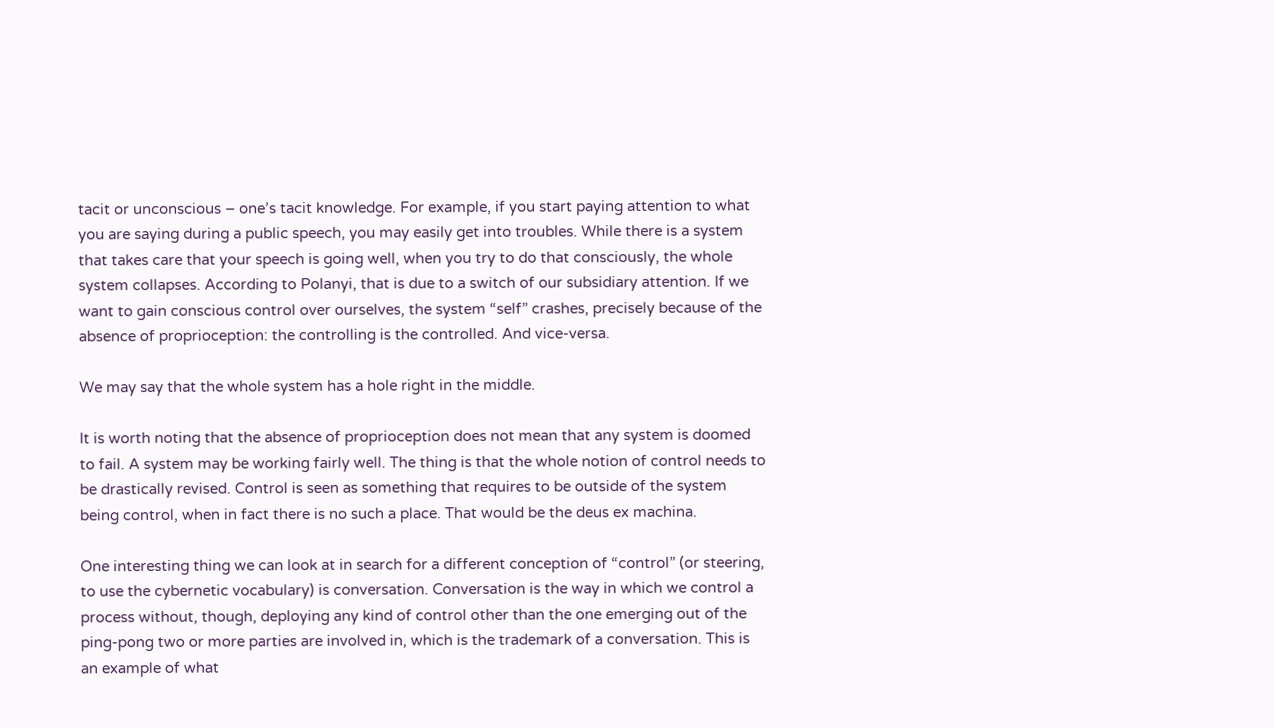tacit or unconscious – one’s tacit knowledge. For example, if you start paying attention to what you are saying during a public speech, you may easily get into troubles. While there is a system that takes care that your speech is going well, when you try to do that consciously, the whole system collapses. According to Polanyi, that is due to a switch of our subsidiary attention. If we want to gain conscious control over ourselves, the system “self” crashes, precisely because of the absence of proprioception: the controlling is the controlled. And vice-versa.

We may say that the whole system has a hole right in the middle.

It is worth noting that the absence of proprioception does not mean that any system is doomed to fail. A system may be working fairly well. The thing is that the whole notion of control needs to be drastically revised. Control is seen as something that requires to be outside of the system being control, when in fact there is no such a place. That would be the deus ex machina.

One interesting thing we can look at in search for a different conception of “control” (or steering, to use the cybernetic vocabulary) is conversation. Conversation is the way in which we control a process without, though, deploying any kind of control other than the one emerging out of the ping-pong two or more parties are involved in, which is the trademark of a conversation. This is an example of what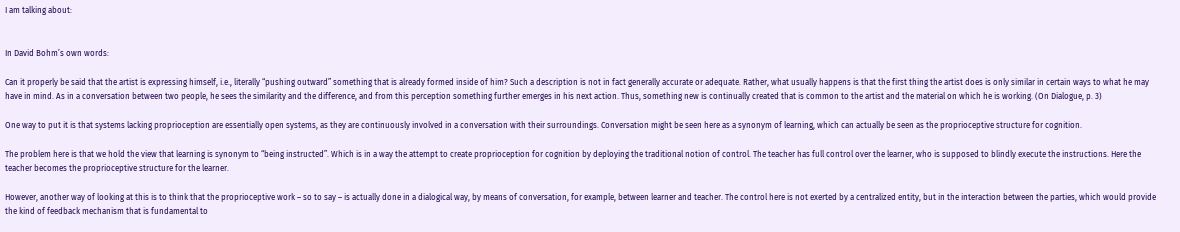I am talking about:


In David Bohm’s own words:

Can it properly be said that the artist is expressing himself, i.e., literally “pushing outward” something that is already formed inside of him? Such a description is not in fact generally accurate or adequate. Rather, what usually happens is that the first thing the artist does is only similar in certain ways to what he may have in mind. As in a conversation between two people, he sees the similarity and the difference, and from this perception something further emerges in his next action. Thus, something new is continually created that is common to the artist and the material on which he is working. (On Dialogue, p. 3)

One way to put it is that systems lacking proprioception are essentially open systems, as they are continuously involved in a conversation with their surroundings. Conversation might be seen here as a synonym of learning, which can actually be seen as the proprioceptive structure for cognition.

The problem here is that we hold the view that learning is synonym to “being instructed”. Which is in a way the attempt to create proprioception for cognition by deploying the traditional notion of control. The teacher has full control over the learner, who is supposed to blindly execute the instructions. Here the teacher becomes the proprioceptive structure for the learner.

However, another way of looking at this is to think that the proprioceptive work – so to say – is actually done in a dialogical way, by means of conversation, for example, between learner and teacher. The control here is not exerted by a centralized entity, but in the interaction between the parties, which would provide the kind of feedback mechanism that is fundamental to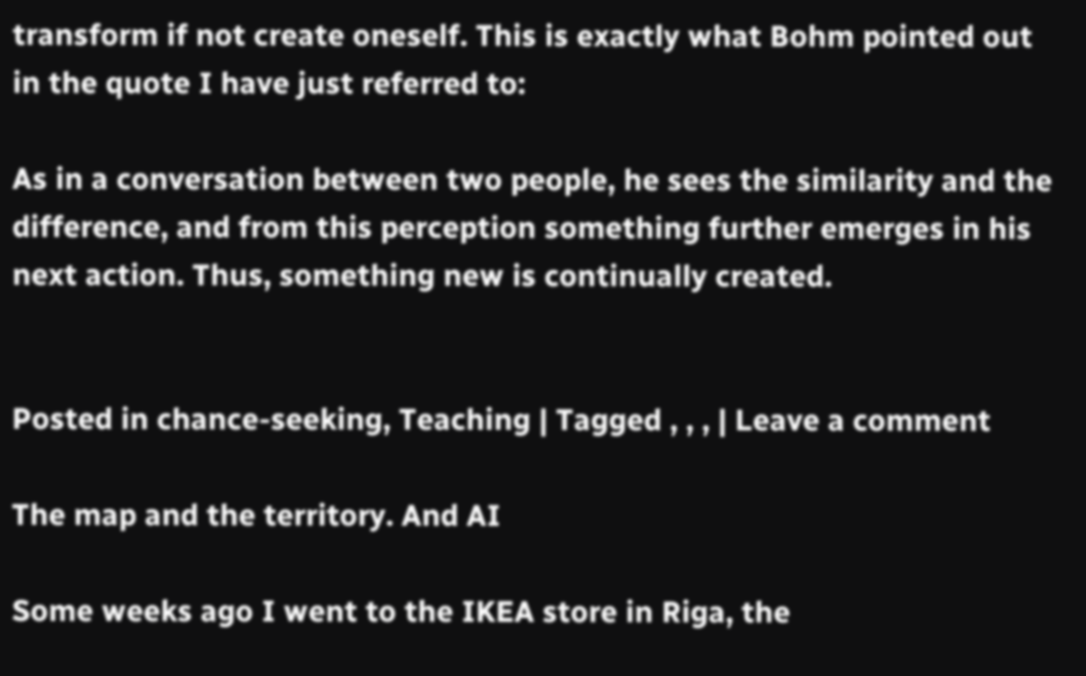transform if not create oneself. This is exactly what Bohm pointed out in the quote I have just referred to:

As in a conversation between two people, he sees the similarity and the difference, and from this perception something further emerges in his next action. Thus, something new is continually created.


Posted in chance-seeking, Teaching | Tagged , , , | Leave a comment

The map and the territory. And AI

Some weeks ago I went to the IKEA store in Riga, the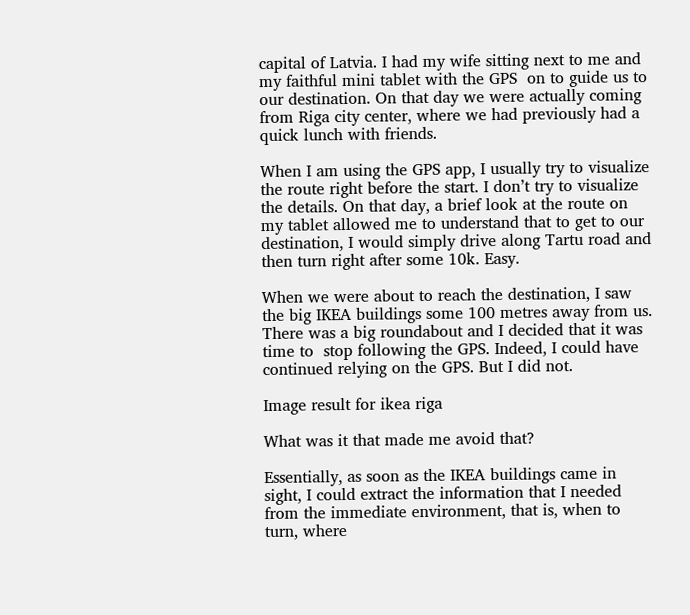capital of Latvia. I had my wife sitting next to me and my faithful mini tablet with the GPS  on to guide us to our destination. On that day we were actually coming from Riga city center, where we had previously had a quick lunch with friends.

When I am using the GPS app, I usually try to visualize the route right before the start. I don’t try to visualize the details. On that day, a brief look at the route on my tablet allowed me to understand that to get to our destination, I would simply drive along Tartu road and then turn right after some 10k. Easy.

When we were about to reach the destination, I saw the big IKEA buildings some 100 metres away from us. There was a big roundabout and I decided that it was time to  stop following the GPS. Indeed, I could have continued relying on the GPS. But I did not.

Image result for ikea riga

What was it that made me avoid that?

Essentially, as soon as the IKEA buildings came in sight, I could extract the information that I needed from the immediate environment, that is, when to turn, where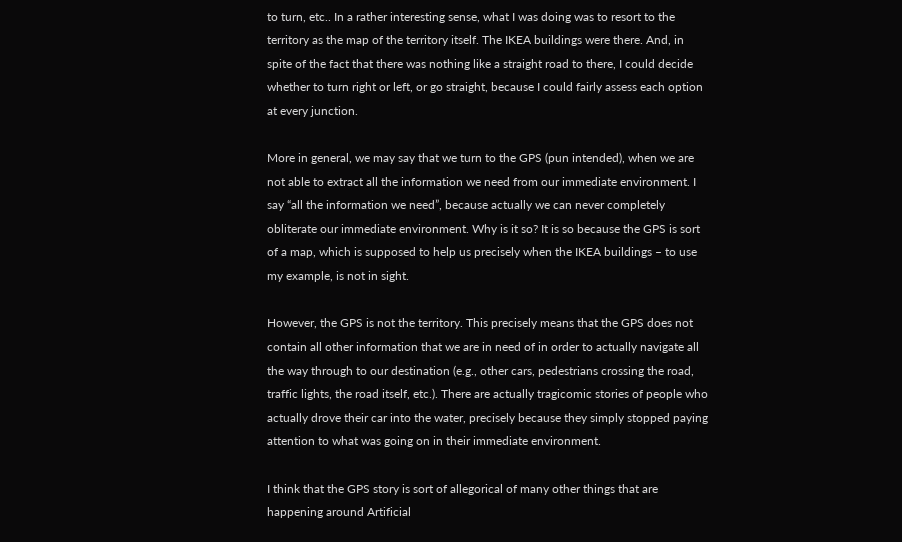to turn, etc.. In a rather interesting sense, what I was doing was to resort to the territory as the map of the territory itself. The IKEA buildings were there. And, in spite of the fact that there was nothing like a straight road to there, I could decide whether to turn right or left, or go straight, because I could fairly assess each option at every junction.

More in general, we may say that we turn to the GPS (pun intended), when we are not able to extract all the information we need from our immediate environment. I say “all the information we need”, because actually we can never completely obliterate our immediate environment. Why is it so? It is so because the GPS is sort of a map, which is supposed to help us precisely when the IKEA buildings – to use my example, is not in sight.

However, the GPS is not the territory. This precisely means that the GPS does not contain all other information that we are in need of in order to actually navigate all the way through to our destination (e.g., other cars, pedestrians crossing the road, traffic lights, the road itself, etc.). There are actually tragicomic stories of people who actually drove their car into the water, precisely because they simply stopped paying attention to what was going on in their immediate environment.

I think that the GPS story is sort of allegorical of many other things that are happening around Artificial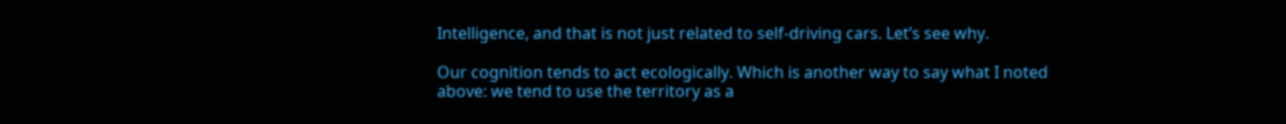Intelligence, and that is not just related to self-driving cars. Let’s see why.

Our cognition tends to act ecologically. Which is another way to say what I noted above: we tend to use the territory as a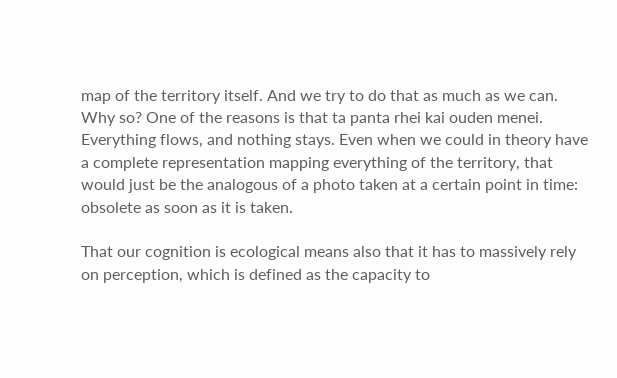map of the territory itself. And we try to do that as much as we can. Why so? One of the reasons is that ta panta rhei kai ouden menei. Everything flows, and nothing stays. Even when we could in theory have a complete representation mapping everything of the territory, that would just be the analogous of a photo taken at a certain point in time: obsolete as soon as it is taken.

That our cognition is ecological means also that it has to massively rely on perception, which is defined as the capacity to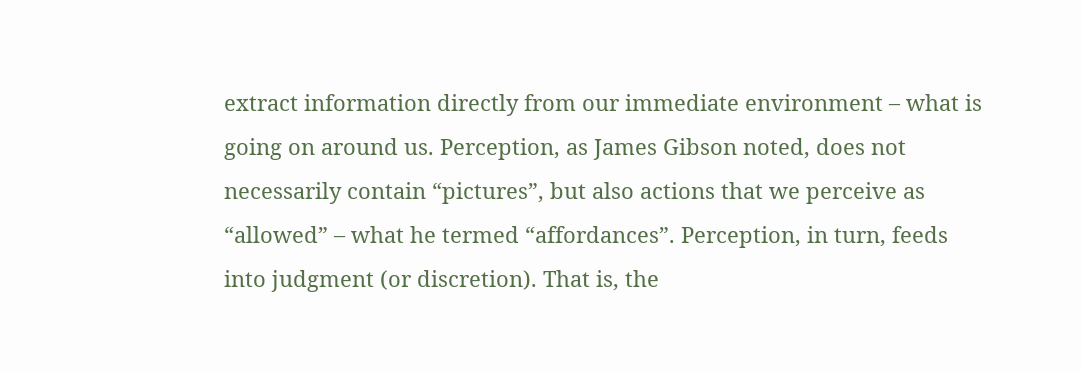extract information directly from our immediate environment – what is going on around us. Perception, as James Gibson noted, does not necessarily contain “pictures”, but also actions that we perceive as “allowed” – what he termed “affordances”. Perception, in turn, feeds into judgment (or discretion). That is, the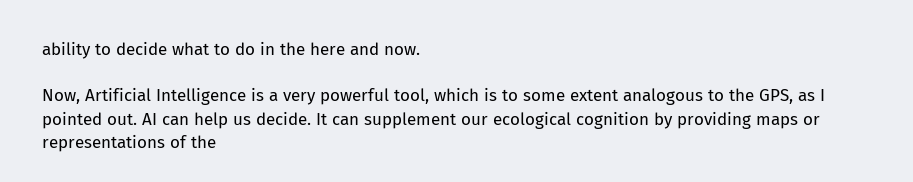ability to decide what to do in the here and now.

Now, Artificial Intelligence is a very powerful tool, which is to some extent analogous to the GPS, as I pointed out. AI can help us decide. It can supplement our ecological cognition by providing maps or representations of the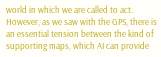world in which we are called to act. However, as we saw with the GPS, there is an essential tension between the kind of supporting maps, which AI can provide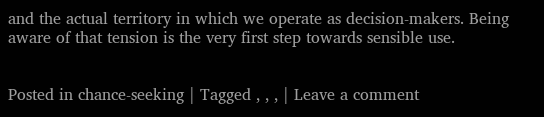and the actual territory in which we operate as decision-makers. Being aware of that tension is the very first step towards sensible use.


Posted in chance-seeking | Tagged , , , | Leave a comment